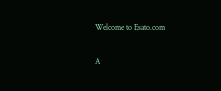Welcome to Esato.com

A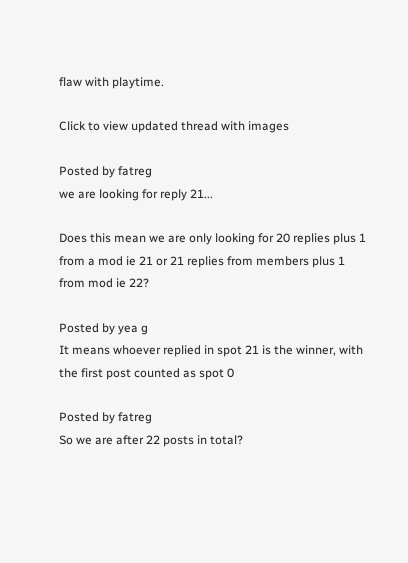flaw with playtime.

Click to view updated thread with images

Posted by fatreg
we are looking for reply 21...

Does this mean we are only looking for 20 replies plus 1 from a mod ie 21 or 21 replies from members plus 1 from mod ie 22?

Posted by yea g
It means whoever replied in spot 21 is the winner, with the first post counted as spot 0

Posted by fatreg
So we are after 22 posts in total?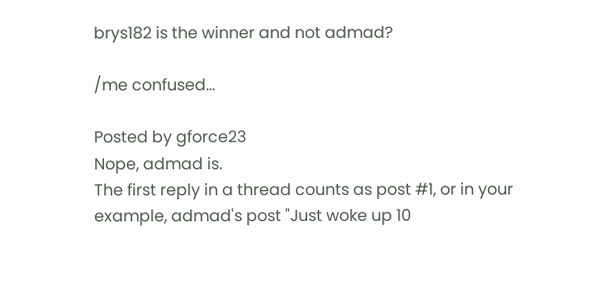brys182 is the winner and not admad?

/me confused...

Posted by gforce23
Nope, admad is.
The first reply in a thread counts as post #1, or in your example, admad's post "Just woke up 10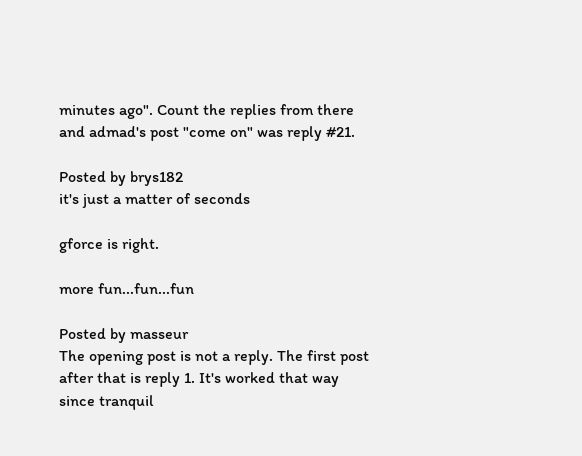minutes ago". Count the replies from there and admad's post "come on" was reply #21.

Posted by brys182
it's just a matter of seconds

gforce is right.

more fun...fun...fun

Posted by masseur
The opening post is not a reply. The first post after that is reply 1. It's worked that way since tranquil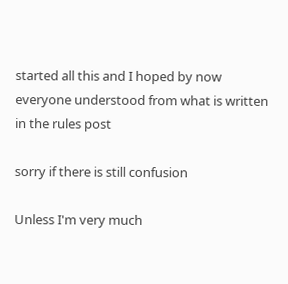started all this and I hoped by now everyone understood from what is written in the rules post

sorry if there is still confusion

Unless I'm very much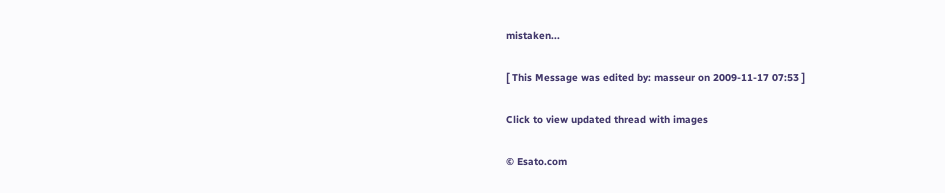mistaken...

[ This Message was edited by: masseur on 2009-11-17 07:53 ]

Click to view updated thread with images

© Esato.com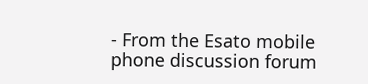- From the Esato mobile phone discussion forum